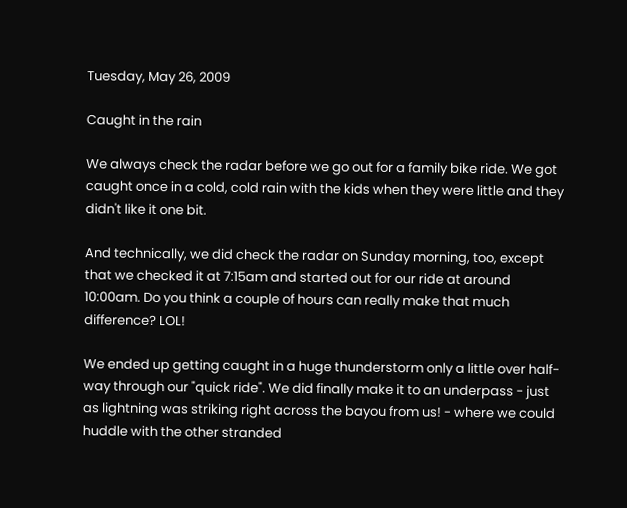Tuesday, May 26, 2009

Caught in the rain

We always check the radar before we go out for a family bike ride. We got caught once in a cold, cold rain with the kids when they were little and they didn't like it one bit.

And technically, we did check the radar on Sunday morning, too, except that we checked it at 7:15am and started out for our ride at around 10:00am. Do you think a couple of hours can really make that much difference? LOL!

We ended up getting caught in a huge thunderstorm only a little over half-way through our "quick ride". We did finally make it to an underpass - just as lightning was striking right across the bayou from us! - where we could huddle with the other stranded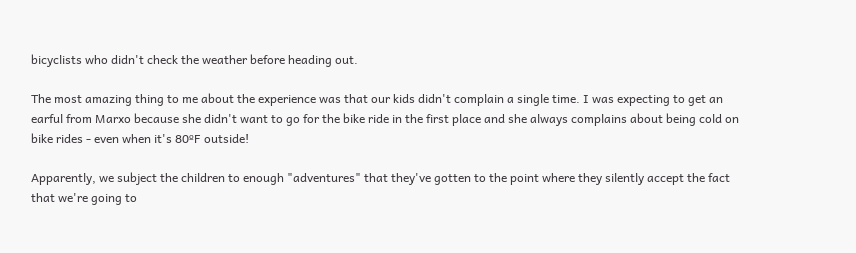bicyclists who didn't check the weather before heading out.

The most amazing thing to me about the experience was that our kids didn't complain a single time. I was expecting to get an earful from Marxo because she didn't want to go for the bike ride in the first place and she always complains about being cold on bike rides - even when it's 80ºF outside!

Apparently, we subject the children to enough "adventures" that they've gotten to the point where they silently accept the fact that we're going to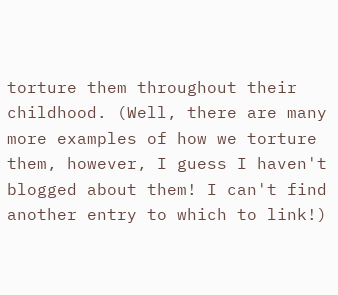torture them throughout their childhood. (Well, there are many more examples of how we torture them, however, I guess I haven't blogged about them! I can't find another entry to which to link!)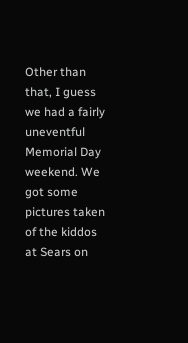Other than that, I guess we had a fairly uneventful Memorial Day weekend. We got some pictures taken of the kiddos at Sears on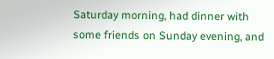Saturday morning, had dinner with some friends on Sunday evening, and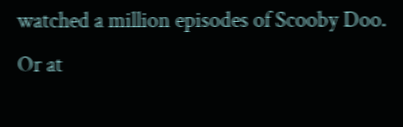watched a million episodes of Scooby Doo. Or at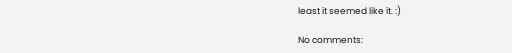least it seemed like it. :)

No comments: